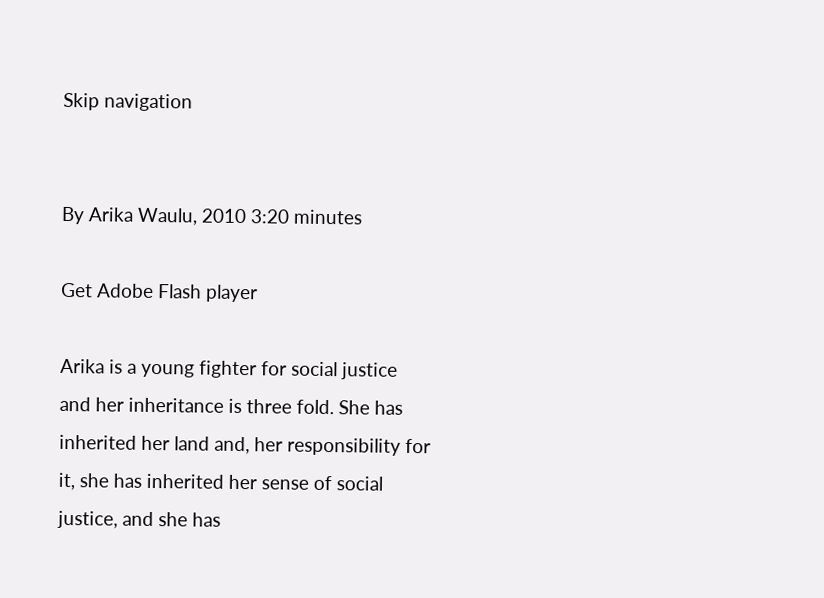Skip navigation


By Arika Waulu, 2010 3:20 minutes

Get Adobe Flash player

Arika is a young fighter for social justice and her inheritance is three fold. She has inherited her land and, her responsibility for it, she has inherited her sense of social justice, and she has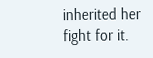inherited her fight for it.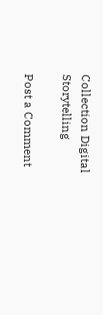Collection Digital Storytelling

Post a Comment